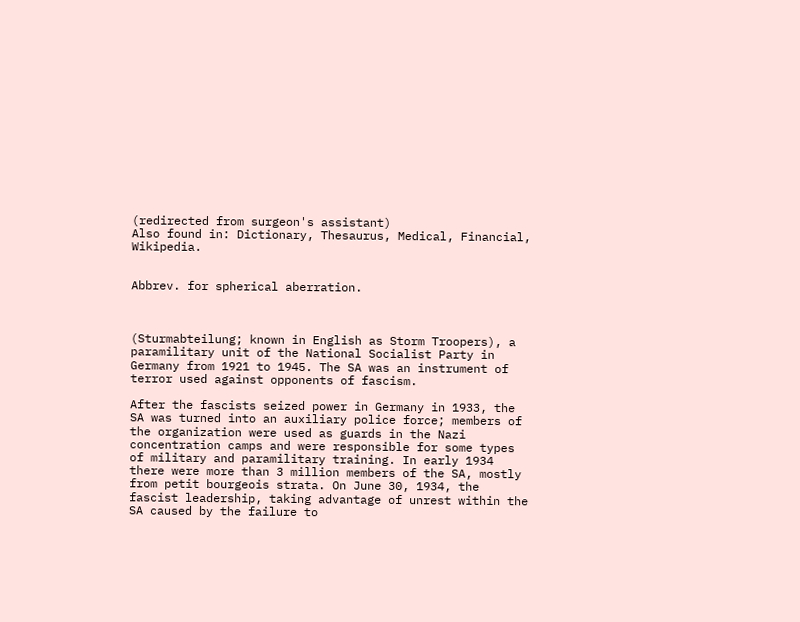(redirected from surgeon's assistant)
Also found in: Dictionary, Thesaurus, Medical, Financial, Wikipedia.


Abbrev. for spherical aberration.



(Sturmabteilung; known in English as Storm Troopers), a paramilitary unit of the National Socialist Party in Germany from 1921 to 1945. The SA was an instrument of terror used against opponents of fascism.

After the fascists seized power in Germany in 1933, the SA was turned into an auxiliary police force; members of the organization were used as guards in the Nazi concentration camps and were responsible for some types of military and paramilitary training. In early 1934 there were more than 3 million members of the SA, mostly from petit bourgeois strata. On June 30, 1934, the fascist leadership, taking advantage of unrest within the SA caused by the failure to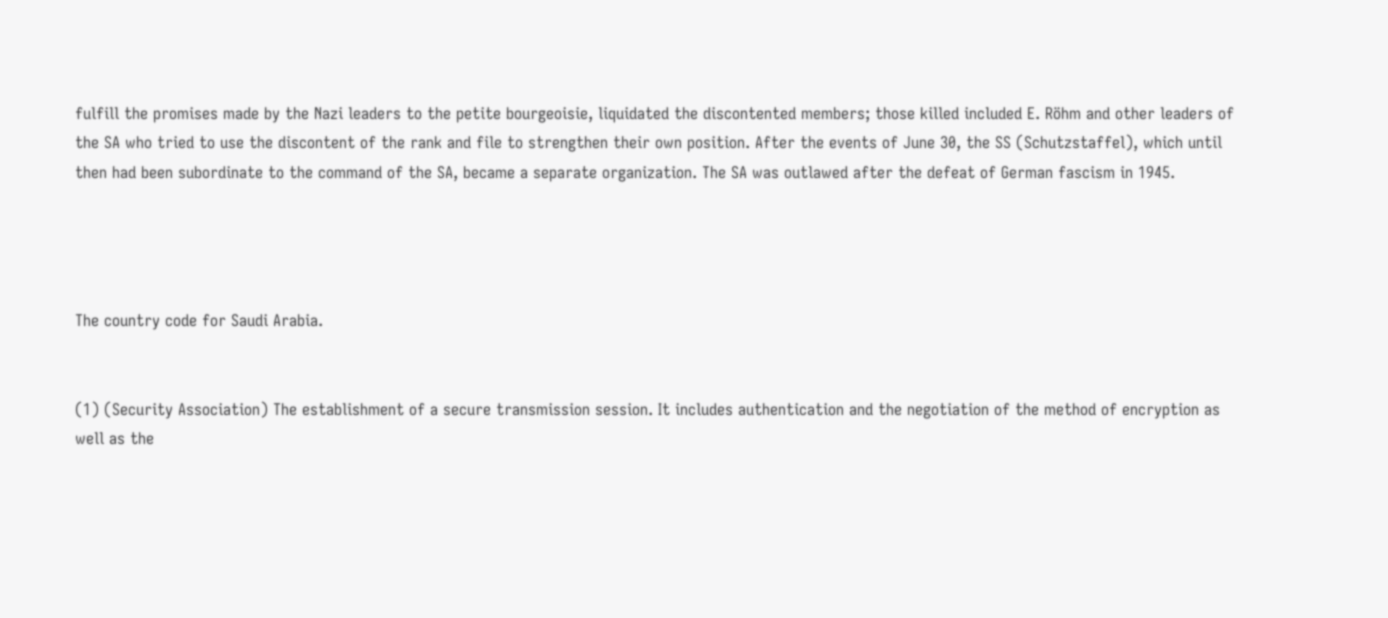fulfill the promises made by the Nazi leaders to the petite bourgeoisie, liquidated the discontented members; those killed included E. Röhm and other leaders of the SA who tried to use the discontent of the rank and file to strengthen their own position. After the events of June 30, the SS (Schutzstaffel), which until then had been subordinate to the command of the SA, became a separate organization. The SA was outlawed after the defeat of German fascism in 1945.




The country code for Saudi Arabia.


(1) (Security Association) The establishment of a secure transmission session. It includes authentication and the negotiation of the method of encryption as well as the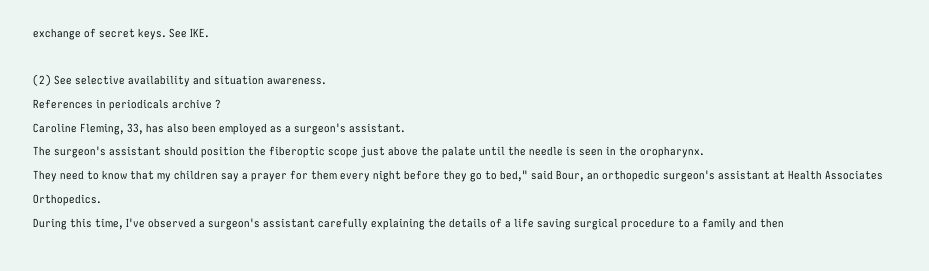exchange of secret keys. See IKE.

(2) See selective availability and situation awareness.
References in periodicals archive ?
Caroline Fleming, 33, has also been employed as a surgeon's assistant.
The surgeon's assistant should position the fiberoptic scope just above the palate until the needle is seen in the oropharynx.
They need to know that my children say a prayer for them every night before they go to bed," said Bour, an orthopedic surgeon's assistant at Health Associates Orthopedics.
During this time, I've observed a surgeon's assistant carefully explaining the details of a life saving surgical procedure to a family and then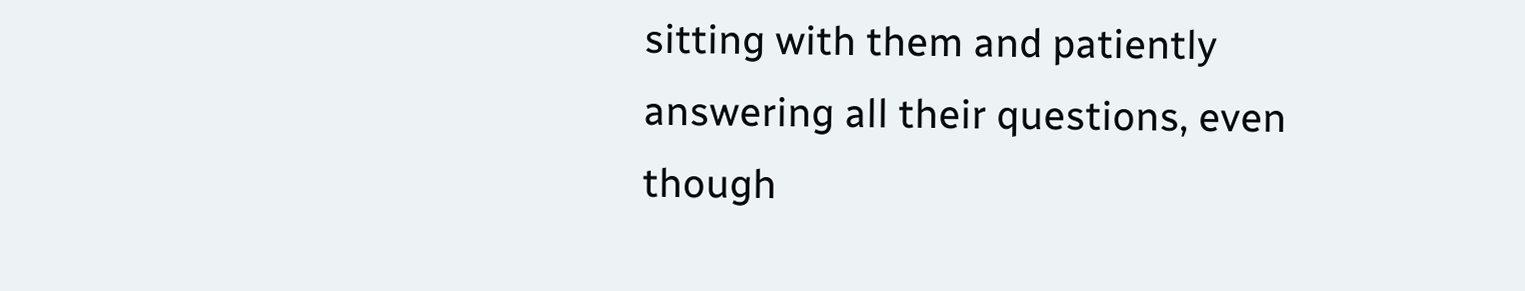sitting with them and patiently answering all their questions, even though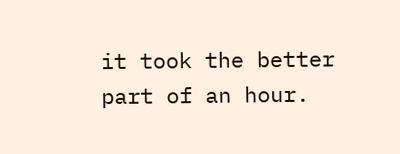it took the better part of an hour.